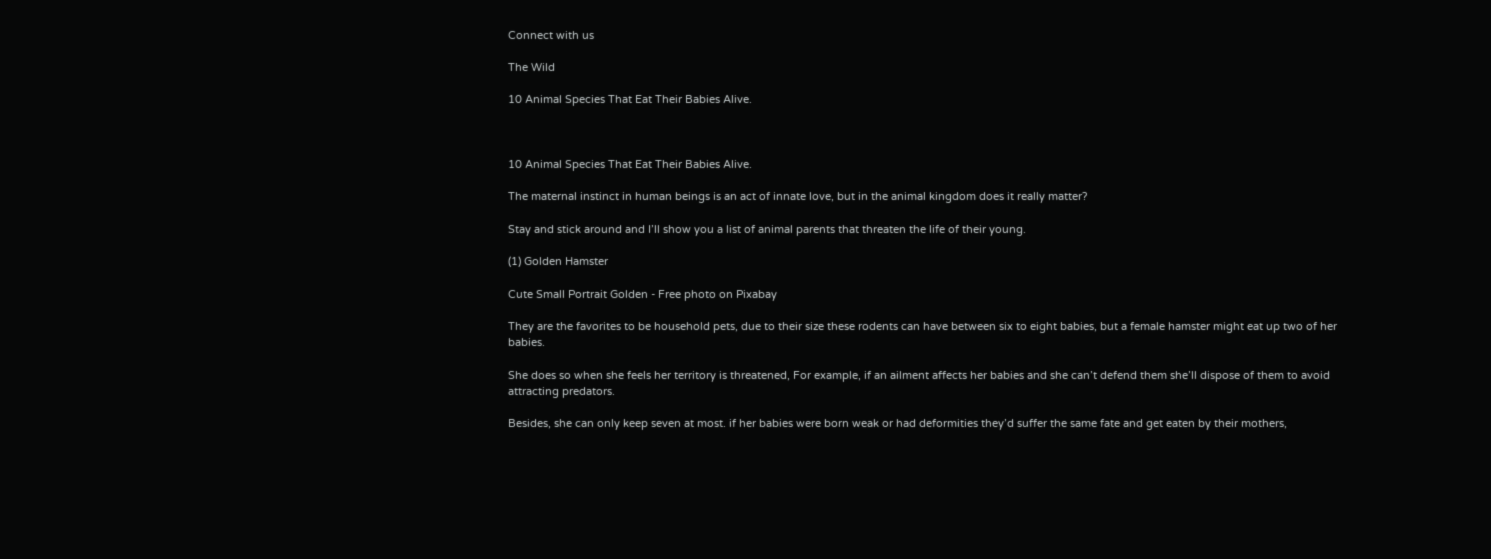Connect with us

The Wild

10 Animal Species That Eat Their Babies Alive.



10 Animal Species That Eat Their Babies Alive.

The maternal instinct in human beings is an act of innate love, but in the animal kingdom does it really matter?

Stay and stick around and I’ll show you a list of animal parents that threaten the life of their young.

(1) Golden Hamster

Cute Small Portrait Golden - Free photo on Pixabay

They are the favorites to be household pets, due to their size these rodents can have between six to eight babies, but a female hamster might eat up two of her babies.

She does so when she feels her territory is threatened, For example, if an ailment affects her babies and she can’t defend them she’ll dispose of them to avoid attracting predators.

Besides, she can only keep seven at most. if her babies were born weak or had deformities they’d suffer the same fate and get eaten by their mothers,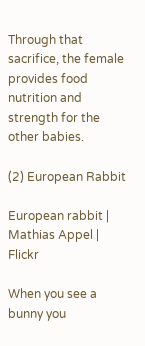Through that sacrifice, the female provides food nutrition and strength for the other babies.

(2) European Rabbit

European rabbit | Mathias Appel | Flickr

When you see a bunny you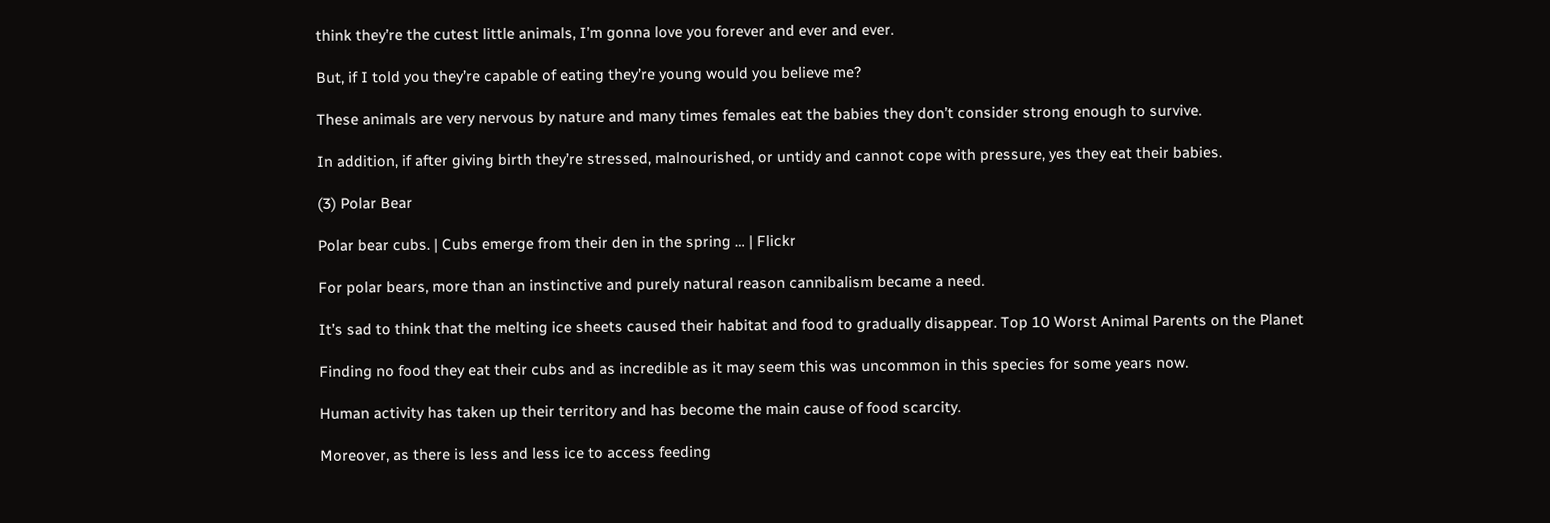think they’re the cutest little animals, I’m gonna love you forever and ever and ever.

But, if I told you they’re capable of eating they’re young would you believe me?

These animals are very nervous by nature and many times females eat the babies they don’t consider strong enough to survive.

In addition, if after giving birth they’re stressed, malnourished, or untidy and cannot cope with pressure, yes they eat their babies.

(3) Polar Bear

Polar bear cubs. | Cubs emerge from their den in the spring … | Flickr

For polar bears, more than an instinctive and purely natural reason cannibalism became a need.

It’s sad to think that the melting ice sheets caused their habitat and food to gradually disappear. Top 10 Worst Animal Parents on the Planet

Finding no food they eat their cubs and as incredible as it may seem this was uncommon in this species for some years now.

Human activity has taken up their territory and has become the main cause of food scarcity.

Moreover, as there is less and less ice to access feeding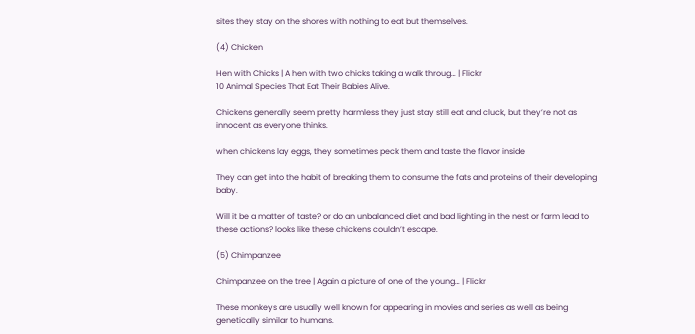sites they stay on the shores with nothing to eat but themselves.

(4) Chicken

Hen with Chicks | A hen with two chicks taking a walk throug… | Flickr
10 Animal Species That Eat Their Babies Alive.

Chickens generally seem pretty harmless they just stay still eat and cluck, but they’re not as innocent as everyone thinks.

when chickens lay eggs, they sometimes peck them and taste the flavor inside

They can get into the habit of breaking them to consume the fats and proteins of their developing baby.

Will it be a matter of taste? or do an unbalanced diet and bad lighting in the nest or farm lead to these actions? looks like these chickens couldn’t escape.

(5) Chimpanzee

Chimpanzee on the tree | Again a picture of one of the young… | Flickr

These monkeys are usually well known for appearing in movies and series as well as being genetically similar to humans.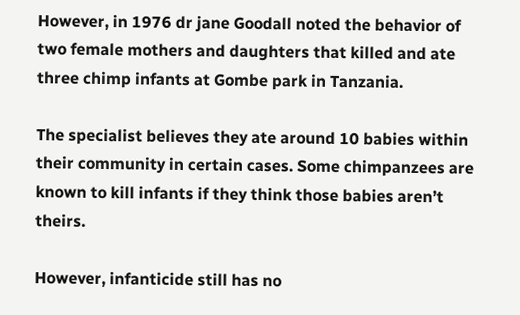However, in 1976 dr jane Goodall noted the behavior of two female mothers and daughters that killed and ate three chimp infants at Gombe park in Tanzania.

The specialist believes they ate around 10 babies within their community in certain cases. Some chimpanzees are known to kill infants if they think those babies aren’t theirs.

However, infanticide still has no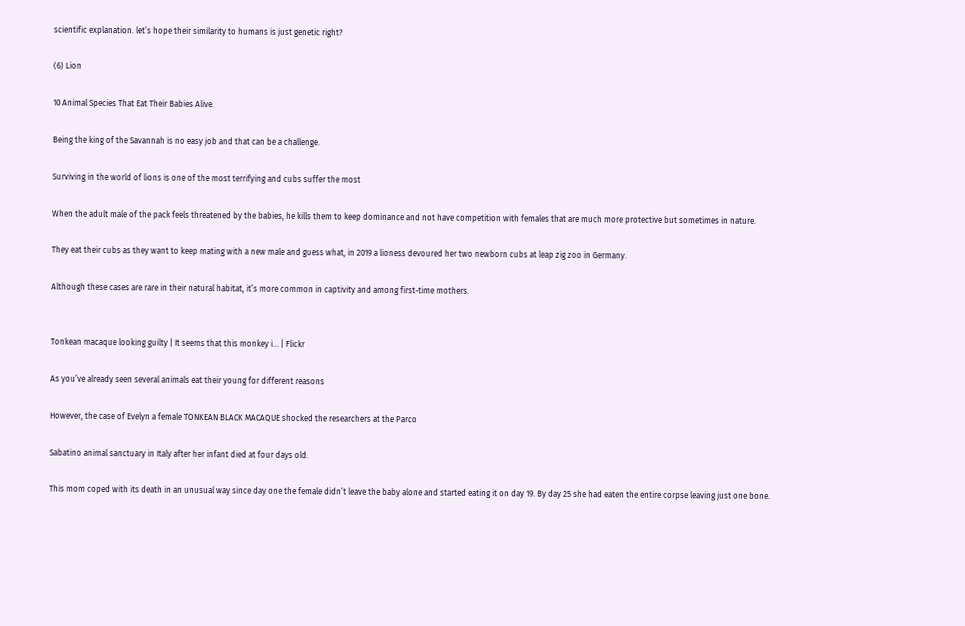scientific explanation. let’s hope their similarity to humans is just genetic right?

(6) Lion

10 Animal Species That Eat Their Babies Alive.

Being the king of the Savannah is no easy job and that can be a challenge.

Surviving in the world of lions is one of the most terrifying and cubs suffer the most

When the adult male of the pack feels threatened by the babies, he kills them to keep dominance and not have competition with females that are much more protective but sometimes in nature.

They eat their cubs as they want to keep mating with a new male and guess what, in 2019 a lioness devoured her two newborn cubs at leap zig zoo in Germany.

Although these cases are rare in their natural habitat, it’s more common in captivity and among first-time mothers.


Tonkean macaque looking guilty | It seems that this monkey i… | Flickr

As you’ve already seen several animals eat their young for different reasons

However, the case of Evelyn a female TONKEAN BLACK MACAQUE shocked the researchers at the Parco

Sabatino animal sanctuary in Italy after her infant died at four days old.

This mom coped with its death in an unusual way since day one the female didn’t leave the baby alone and started eating it on day 19. By day 25 she had eaten the entire corpse leaving just one bone.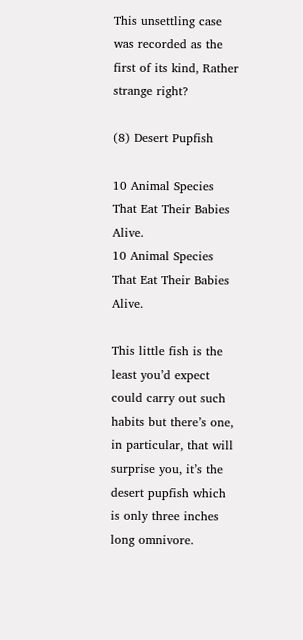This unsettling case was recorded as the first of its kind, Rather strange right?

(8) Desert Pupfish

10 Animal Species That Eat Their Babies Alive.
10 Animal Species That Eat Their Babies Alive.

This little fish is the least you’d expect could carry out such habits but there’s one, in particular, that will surprise you, it’s the desert pupfish which is only three inches long omnivore.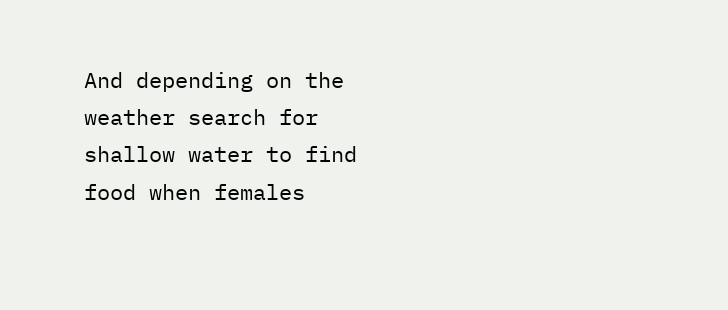And depending on the weather search for shallow water to find food when females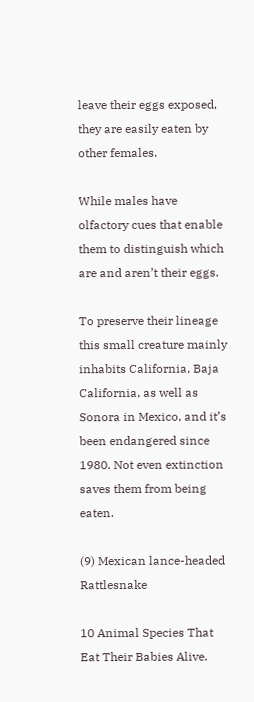leave their eggs exposed, they are easily eaten by other females.

While males have olfactory cues that enable them to distinguish which are and aren’t their eggs.

To preserve their lineage this small creature mainly inhabits California, Baja California, as well as Sonora in Mexico, and it’s been endangered since 1980. Not even extinction saves them from being eaten.

(9) Mexican lance-headed Rattlesnake

10 Animal Species That Eat Their Babies Alive.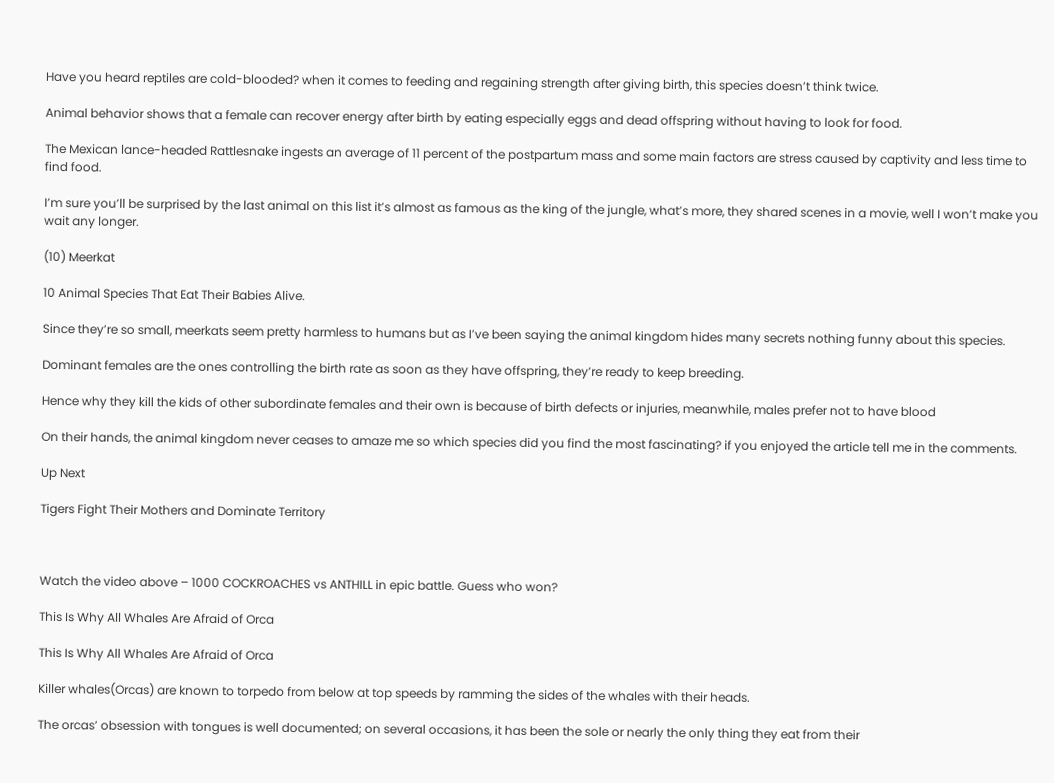Have you heard reptiles are cold-blooded? when it comes to feeding and regaining strength after giving birth, this species doesn’t think twice.

Animal behavior shows that a female can recover energy after birth by eating especially eggs and dead offspring without having to look for food.

The Mexican lance-headed Rattlesnake ingests an average of 11 percent of the postpartum mass and some main factors are stress caused by captivity and less time to find food.

I’m sure you’ll be surprised by the last animal on this list it’s almost as famous as the king of the jungle, what’s more, they shared scenes in a movie, well I won’t make you wait any longer.

(10) Meerkat

10 Animal Species That Eat Their Babies Alive.

Since they’re so small, meerkats seem pretty harmless to humans but as I’ve been saying the animal kingdom hides many secrets nothing funny about this species.

Dominant females are the ones controlling the birth rate as soon as they have offspring, they’re ready to keep breeding.

Hence why they kill the kids of other subordinate females and their own is because of birth defects or injuries, meanwhile, males prefer not to have blood

On their hands, the animal kingdom never ceases to amaze me so which species did you find the most fascinating? if you enjoyed the article tell me in the comments.

Up Next

Tigers Fight Their Mothers and Dominate Territory



Watch the video above – 1000 COCKROACHES vs ANTHILL in epic battle. Guess who won?

This Is Why All Whales Are Afraid of Orca

This Is Why All Whales Are Afraid of Orca

Killer whales(Orcas) are known to torpedo from below at top speeds by ramming the sides of the whales with their heads.

The orcas’ obsession with tongues is well documented; on several occasions, it has been the sole or nearly the only thing they eat from their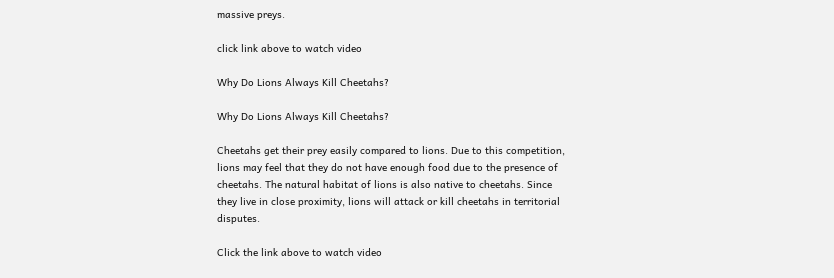massive preys.

click link above to watch video

Why Do Lions Always Kill Cheetahs?

Why Do Lions Always Kill Cheetahs?

Cheetahs get their prey easily compared to lions. Due to this competition, lions may feel that they do not have enough food due to the presence of cheetahs. The natural habitat of lions is also native to cheetahs. Since they live in close proximity, lions will attack or kill cheetahs in territorial disputes.

Click the link above to watch video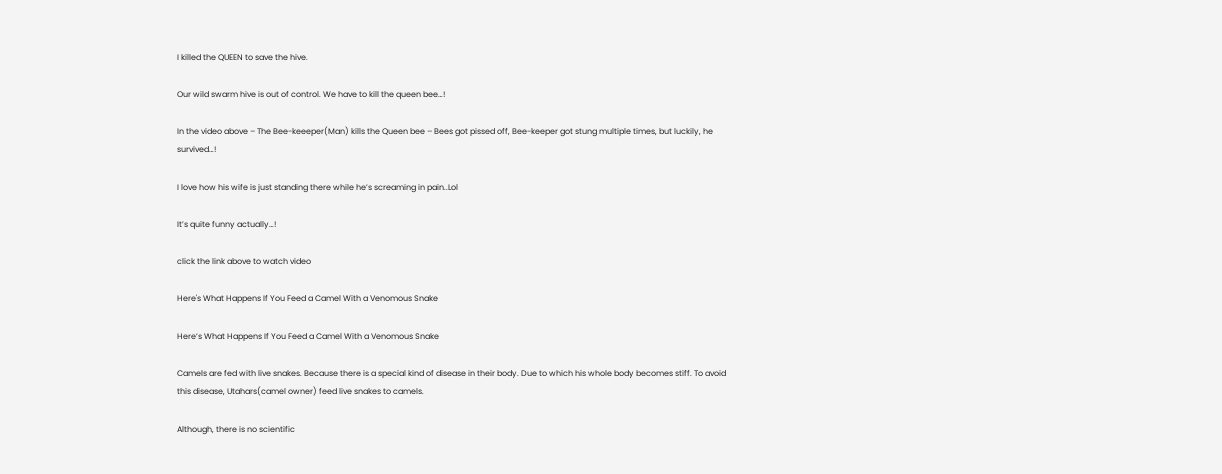I killed the QUEEN to save the hive.

Our wild swarm hive is out of control. We have to kill the queen bee…!

In the video above – The Bee-keeeper(Man) kills the Queen bee – Bees got pissed off, Bee-keeper got stung multiple times, but luckily, he survived…!

I love how his wife is just standing there while he’s screaming in pain..Lol

It’s quite funny actually…!

click the link above to watch video

Here's What Happens If You Feed a Camel With a Venomous Snake

Here’s What Happens If You Feed a Camel With a Venomous Snake

Camels are fed with live snakes. Because there is a special kind of disease in their body. Due to which his whole body becomes stiff. To avoid this disease, Utahars(camel owner) feed live snakes to camels.

Although, there is no scientific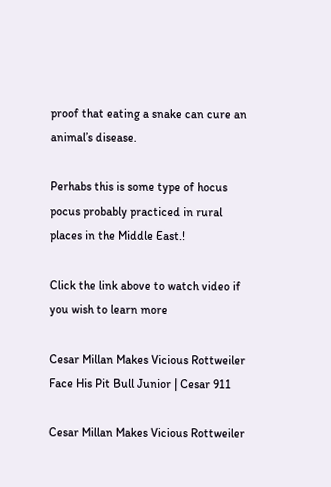proof that eating a snake can cure an animal’s disease.

Perhabs this is some type of hocus pocus probably practiced in rural places in the Middle East.!

Click the link above to watch video if you wish to learn more

Cesar Millan Makes Vicious Rottweiler Face His Pit Bull Junior | Cesar 911

Cesar Millan Makes Vicious Rottweiler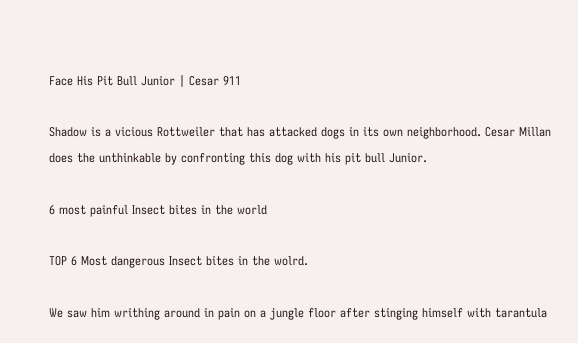Face His Pit Bull Junior | Cesar 911

Shadow is a vicious Rottweiler that has attacked dogs in its own neighborhood. Cesar Millan does the unthinkable by confronting this dog with his pit bull Junior.

6 most painful Insect bites in the world

TOP 6 Most dangerous Insect bites in the wolrd.

We saw him writhing around in pain on a jungle floor after stinging himself with tarantula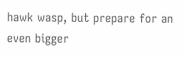hawk wasp, but prepare for an even bigger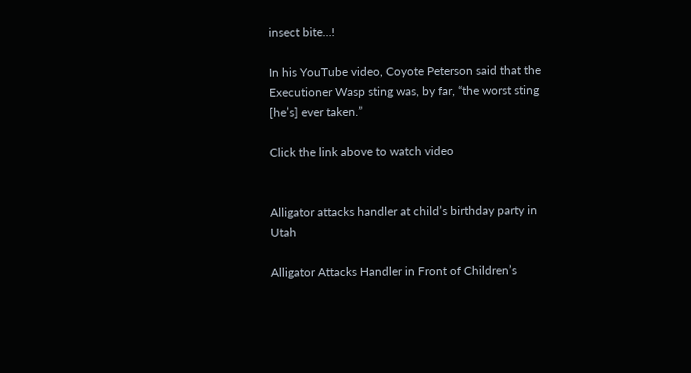insect bite…!

In his YouTube video, Coyote Peterson said that the Executioner Wasp sting was, by far, “the worst sting [he’s] ever taken.”

Click the link above to watch video


Alligator attacks handler at child’s birthday party in Utah

Alligator Attacks Handler in Front of Children’s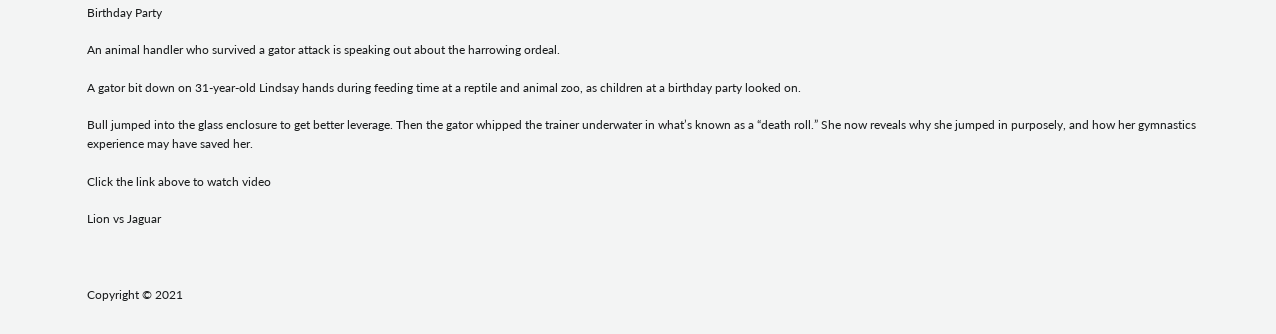Birthday Party

An animal handler who survived a gator attack is speaking out about the harrowing ordeal.

A gator bit down on 31-year-old Lindsay hands during feeding time at a reptile and animal zoo, as children at a birthday party looked on.

Bull jumped into the glass enclosure to get better leverage. Then the gator whipped the trainer underwater in what’s known as a “death roll.” She now reveals why she jumped in purposely, and how her gymnastics experience may have saved her.

Click the link above to watch video

Lion vs Jaguar



Copyright © 2021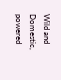Wild and Domestic, powered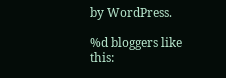by WordPress.

%d bloggers like this: